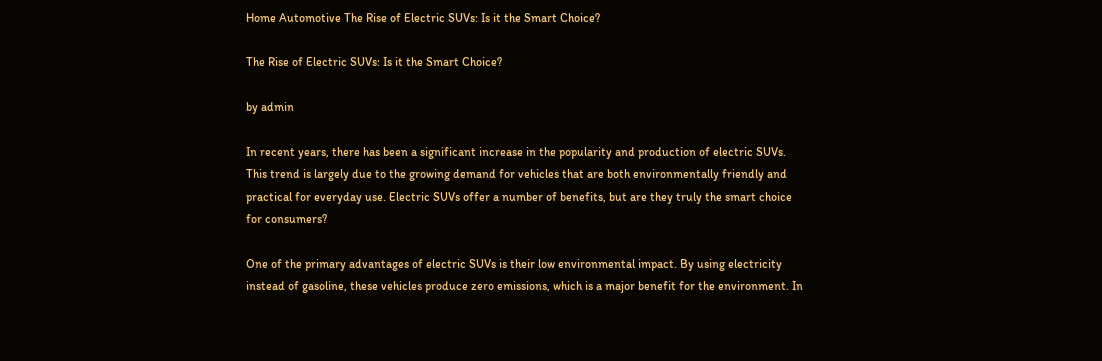Home Automotive The Rise of Electric SUVs: Is it the Smart Choice?

The Rise of Electric SUVs: Is it the Smart Choice?

by admin

In recent years, there has been a significant increase in the popularity and production of electric SUVs. This trend is largely due to the growing demand for vehicles that are both environmentally friendly and practical for everyday use. Electric SUVs offer a number of benefits, but are they truly the smart choice for consumers?

One of the primary advantages of electric SUVs is their low environmental impact. By using electricity instead of gasoline, these vehicles produce zero emissions, which is a major benefit for the environment. In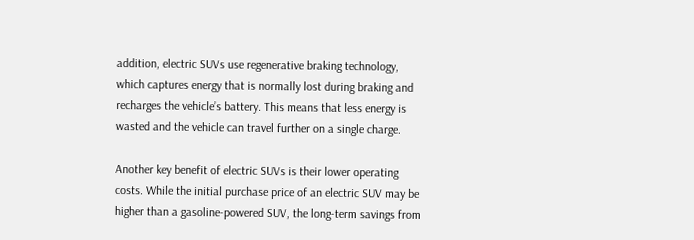addition, electric SUVs use regenerative braking technology, which captures energy that is normally lost during braking and recharges the vehicle’s battery. This means that less energy is wasted and the vehicle can travel further on a single charge.

Another key benefit of electric SUVs is their lower operating costs. While the initial purchase price of an electric SUV may be higher than a gasoline-powered SUV, the long-term savings from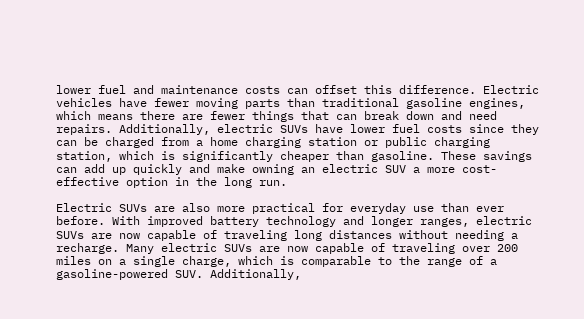lower fuel and maintenance costs can offset this difference. Electric vehicles have fewer moving parts than traditional gasoline engines, which means there are fewer things that can break down and need repairs. Additionally, electric SUVs have lower fuel costs since they can be charged from a home charging station or public charging station, which is significantly cheaper than gasoline. These savings can add up quickly and make owning an electric SUV a more cost-effective option in the long run.

Electric SUVs are also more practical for everyday use than ever before. With improved battery technology and longer ranges, electric SUVs are now capable of traveling long distances without needing a recharge. Many electric SUVs are now capable of traveling over 200 miles on a single charge, which is comparable to the range of a gasoline-powered SUV. Additionally,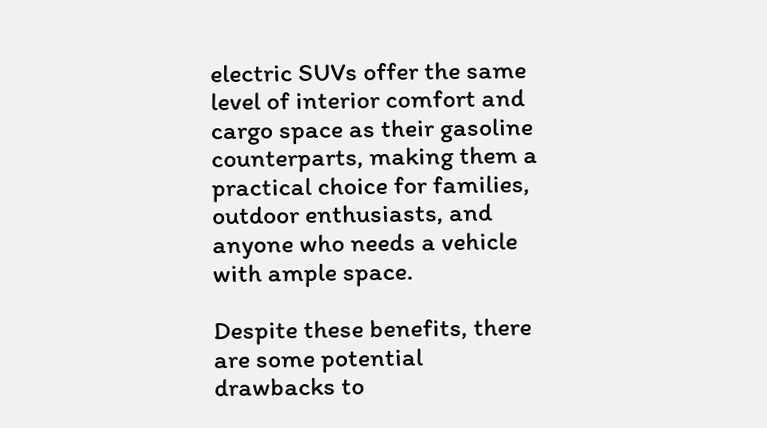electric SUVs offer the same level of interior comfort and cargo space as their gasoline counterparts, making them a practical choice for families, outdoor enthusiasts, and anyone who needs a vehicle with ample space.

Despite these benefits, there are some potential drawbacks to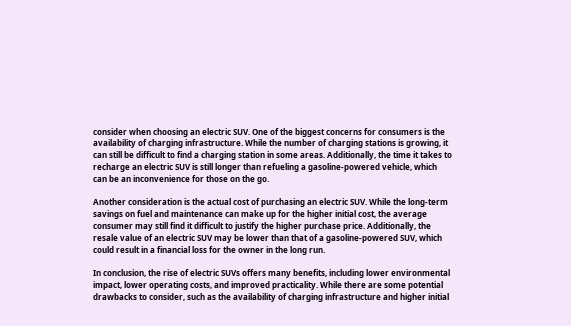consider when choosing an electric SUV. One of the biggest concerns for consumers is the availability of charging infrastructure. While the number of charging stations is growing, it can still be difficult to find a charging station in some areas. Additionally, the time it takes to recharge an electric SUV is still longer than refueling a gasoline-powered vehicle, which can be an inconvenience for those on the go.

Another consideration is the actual cost of purchasing an electric SUV. While the long-term savings on fuel and maintenance can make up for the higher initial cost, the average consumer may still find it difficult to justify the higher purchase price. Additionally, the resale value of an electric SUV may be lower than that of a gasoline-powered SUV, which could result in a financial loss for the owner in the long run.

In conclusion, the rise of electric SUVs offers many benefits, including lower environmental impact, lower operating costs, and improved practicality. While there are some potential drawbacks to consider, such as the availability of charging infrastructure and higher initial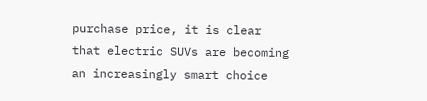purchase price, it is clear that electric SUVs are becoming an increasingly smart choice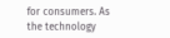for consumers. As the technology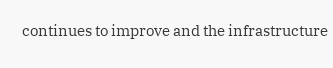continues to improve and the infrastructure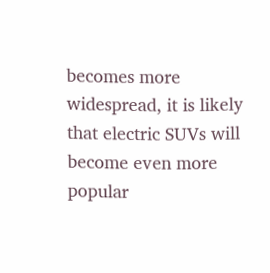becomes more widespread, it is likely that electric SUVs will become even more popular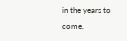in the years to come.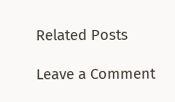Related Posts

Leave a Comment